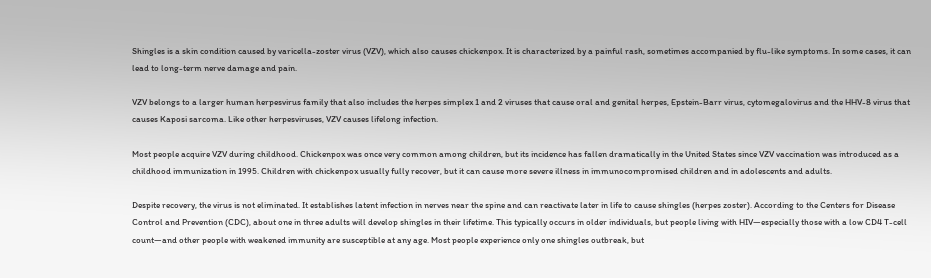Shingles is a skin condition caused by varicella-zoster virus (VZV), which also causes chickenpox. It is characterized by a painful rash, sometimes accompanied by flu-like symptoms. In some cases, it can lead to long-term nerve damage and pain.

VZV belongs to a larger human herpesvirus family that also includes the herpes simplex 1 and 2 viruses that cause oral and genital herpes, Epstein-Barr virus, cytomegalovirus and the HHV-8 virus that causes Kaposi sarcoma. Like other herpesviruses, VZV causes lifelong infection.

Most people acquire VZV during childhood. Chickenpox was once very common among children, but its incidence has fallen dramatically in the United States since VZV vaccination was introduced as a childhood immunization in 1995. Children with chickenpox usually fully recover, but it can cause more severe illness in immunocompromised children and in adolescents and adults.

Despite recovery, the virus is not eliminated. It establishes latent infection in nerves near the spine and can reactivate later in life to cause shingles (herpes zoster). According to the Centers for Disease Control and Prevention (CDC), about one in three adults will develop shingles in their lifetime. This typically occurs in older individuals, but people living with HIV—especially those with a low CD4 T-cell count—and other people with weakened immunity are susceptible at any age. Most people experience only one shingles outbreak, but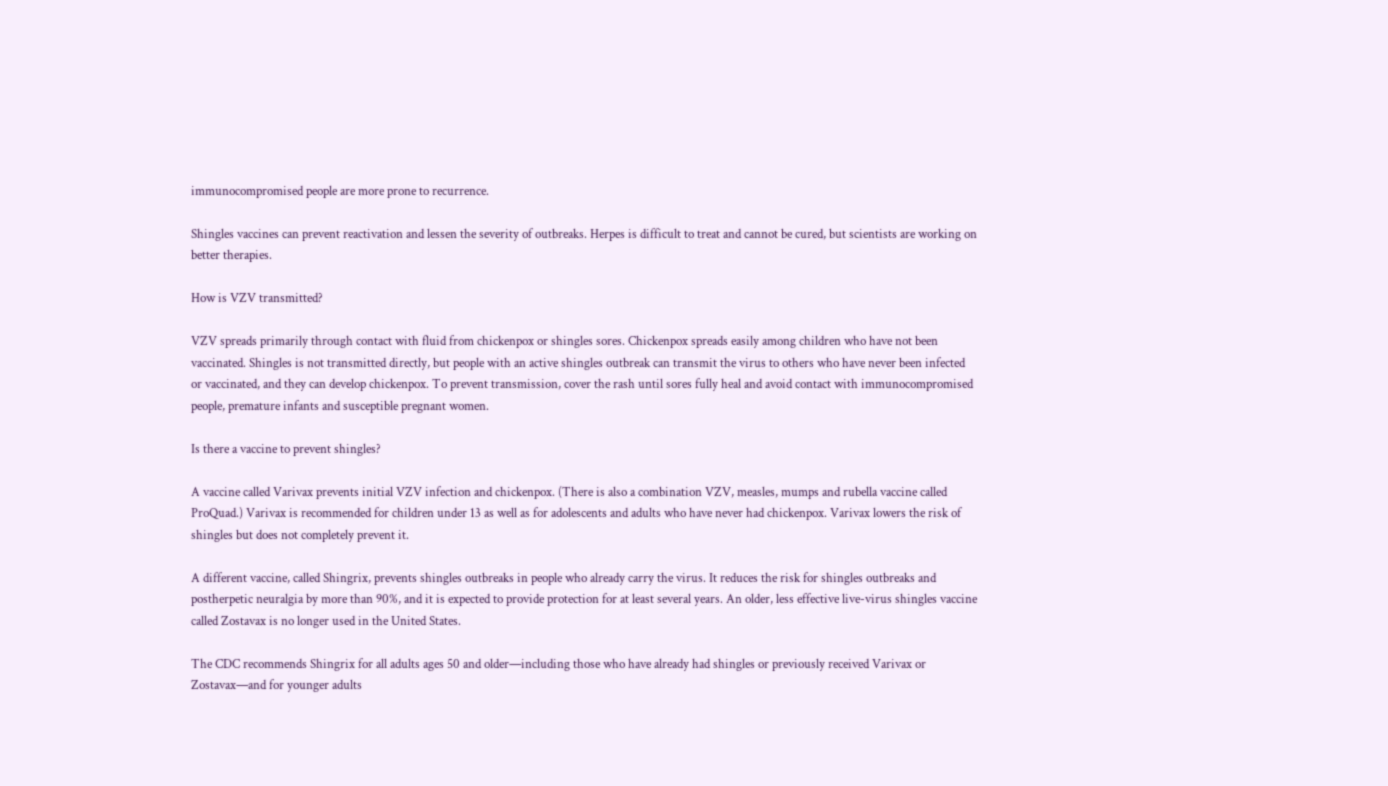immunocompromised people are more prone to recurrence.

Shingles vaccines can prevent reactivation and lessen the severity of outbreaks. Herpes is difficult to treat and cannot be cured, but scientists are working on better therapies.

How is VZV transmitted?

VZV spreads primarily through contact with fluid from chickenpox or shingles sores. Chickenpox spreads easily among children who have not been vaccinated. Shingles is not transmitted directly, but people with an active shingles outbreak can transmit the virus to others who have never been infected or vaccinated, and they can develop chickenpox. To prevent transmission, cover the rash until sores fully heal and avoid contact with immunocompromised people, premature infants and susceptible pregnant women.

Is there a vaccine to prevent shingles?

A vaccine called Varivax prevents initial VZV infection and chickenpox. (There is also a combination VZV, measles, mumps and rubella vaccine called ProQuad.) Varivax is recommended for children under 13 as well as for adolescents and adults who have never had chickenpox. Varivax lowers the risk of shingles but does not completely prevent it.

A different vaccine, called Shingrix, prevents shingles outbreaks in people who already carry the virus. It reduces the risk for shingles outbreaks and postherpetic neuralgia by more than 90%, and it is expected to provide protection for at least several years. An older, less effective live-virus shingles vaccine called Zostavax is no longer used in the United States.

The CDC recommends Shingrix for all adults ages 50 and older—including those who have already had shingles or previously received Varivax or Zostavax—and for younger adults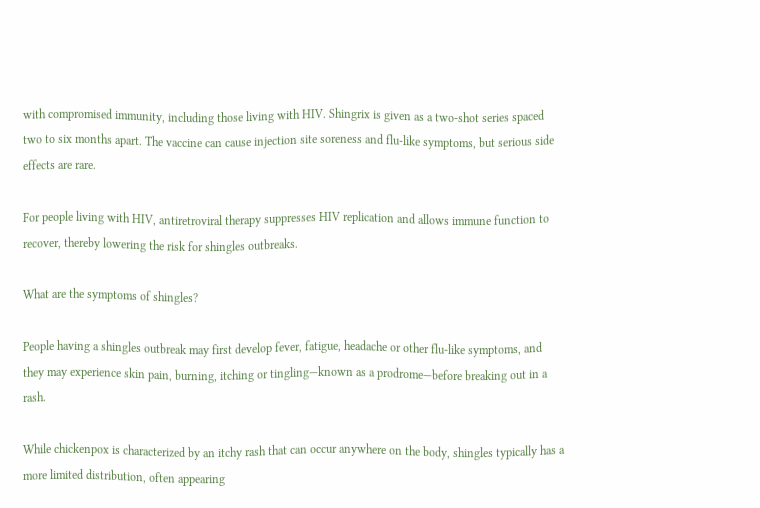with compromised immunity, including those living with HIV. Shingrix is given as a two-shot series spaced two to six months apart. The vaccine can cause injection site soreness and flu-like symptoms, but serious side effects are rare.

For people living with HIV, antiretroviral therapy suppresses HIV replication and allows immune function to recover, thereby lowering the risk for shingles outbreaks.

What are the symptoms of shingles?

People having a shingles outbreak may first develop fever, fatigue, headache or other flu-like symptoms, and they may experience skin pain, burning, itching or tingling—known as a prodrome—before breaking out in a rash.

While chickenpox is characterized by an itchy rash that can occur anywhere on the body, shingles typically has a more limited distribution, often appearing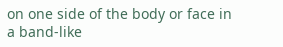on one side of the body or face in a band-like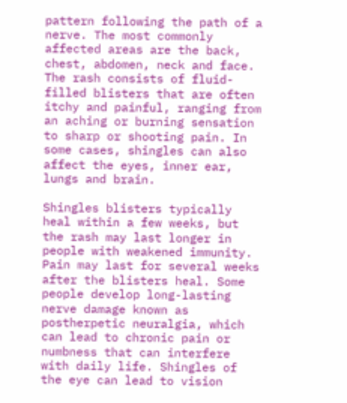pattern following the path of a nerve. The most commonly affected areas are the back, chest, abdomen, neck and face. The rash consists of fluid-filled blisters that are often itchy and painful, ranging from an aching or burning sensation to sharp or shooting pain. In some cases, shingles can also affect the eyes, inner ear, lungs and brain.

Shingles blisters typically heal within a few weeks, but the rash may last longer in people with weakened immunity. Pain may last for several weeks after the blisters heal. Some people develop long-lasting nerve damage known as postherpetic neuralgia, which can lead to chronic pain or numbness that can interfere with daily life. Shingles of the eye can lead to vision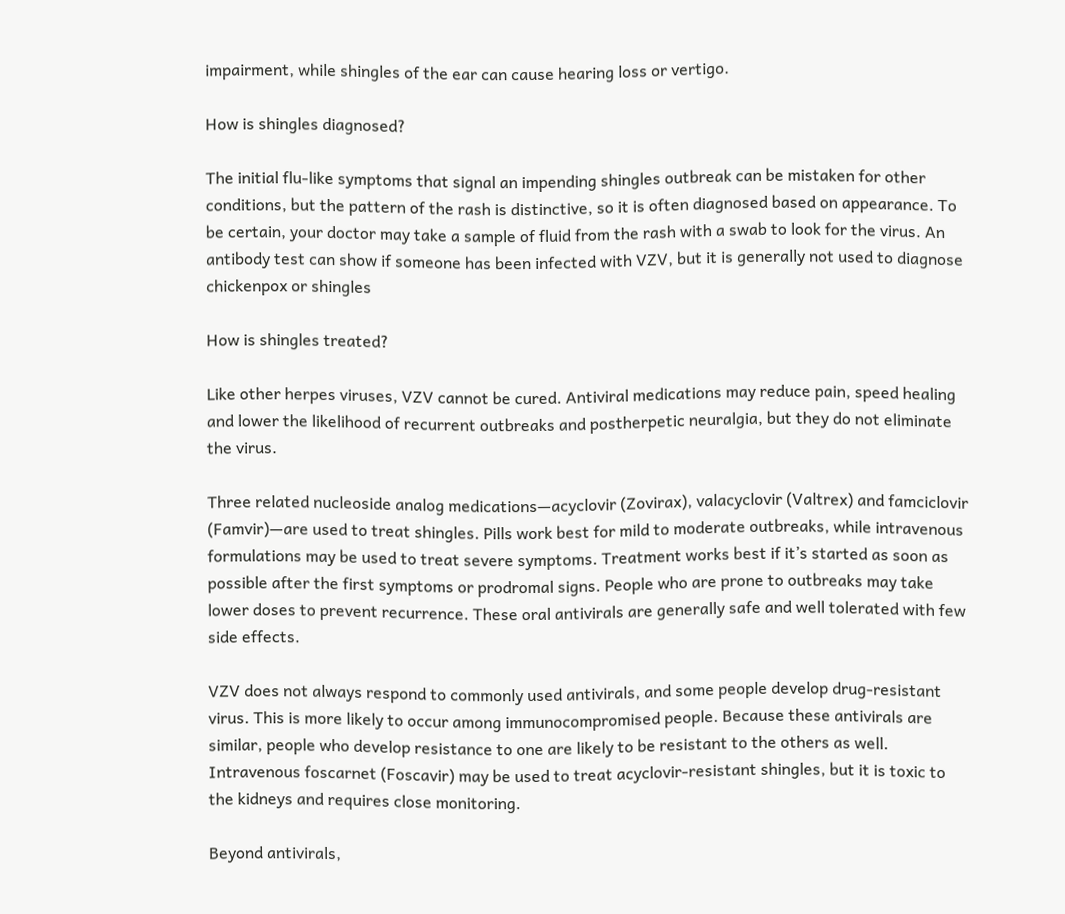impairment, while shingles of the ear can cause hearing loss or vertigo.

How is shingles diagnosed?

The initial flu-like symptoms that signal an impending shingles outbreak can be mistaken for other conditions, but the pattern of the rash is distinctive, so it is often diagnosed based on appearance. To be certain, your doctor may take a sample of fluid from the rash with a swab to look for the virus. An antibody test can show if someone has been infected with VZV, but it is generally not used to diagnose chickenpox or shingles

How is shingles treated?

Like other herpes viruses, VZV cannot be cured. Antiviral medications may reduce pain, speed healing and lower the likelihood of recurrent outbreaks and postherpetic neuralgia, but they do not eliminate the virus.

Three related nucleoside analog medications—acyclovir (Zovirax), valacyclovir (Valtrex) and famciclovir (Famvir)—are used to treat shingles. Pills work best for mild to moderate outbreaks, while intravenous formulations may be used to treat severe symptoms. Treatment works best if it’s started as soon as possible after the first symptoms or prodromal signs. People who are prone to outbreaks may take lower doses to prevent recurrence. These oral antivirals are generally safe and well tolerated with few side effects.

VZV does not always respond to commonly used antivirals, and some people develop drug-resistant virus. This is more likely to occur among immunocompromised people. Because these antivirals are similar, people who develop resistance to one are likely to be resistant to the others as well. Intravenous foscarnet (Foscavir) may be used to treat acyclovir-resistant shingles, but it is toxic to the kidneys and requires close monitoring.

Beyond antivirals,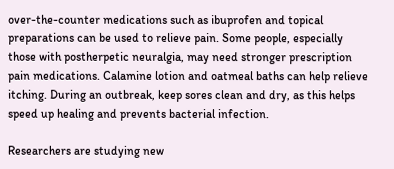over-the-counter medications such as ibuprofen and topical preparations can be used to relieve pain. Some people, especially those with postherpetic neuralgia, may need stronger prescription pain medications. Calamine lotion and oatmeal baths can help relieve itching. During an outbreak, keep sores clean and dry, as this helps speed up healing and prevents bacterial infection.

Researchers are studying new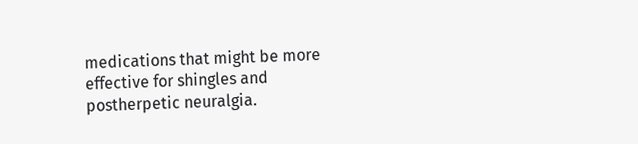medications that might be more effective for shingles and postherpetic neuralgia.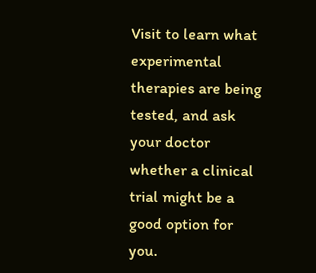Visit to learn what experimental therapies are being tested, and ask your doctor whether a clinical trial might be a good option for you.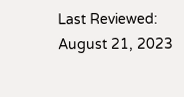Last Reviewed: August 21, 2023